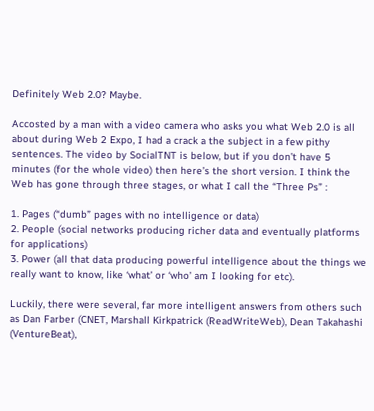Definitely Web 2.0? Maybe.

Accosted by a man with a video camera who asks you what Web 2.0 is all about during Web 2 Expo, I had a crack a the subject in a few pithy sentences. The video by SocialTNT is below, but if you don’t have 5 minutes (for the whole video) then here’s the short version. I think the Web has gone through three stages, or what I call the “Three Ps” :

1. Pages (“dumb” pages with no intelligence or data)
2. People (social networks producing richer data and eventually platforms for applications)
3. Power (all that data producing powerful intelligence about the things we really want to know, like ‘what’ or ‘who’ am I looking for etc).

Luckily, there were several, far more intelligent answers from others such as Dan Farber (CNET, Marshall Kirkpatrick (ReadWriteWeb), Dean Takahashi (VentureBeat),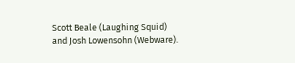Scott Beale (Laughing Squid) and Josh Lowensohn (Webware).